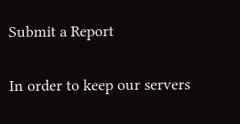Submit a Report

In order to keep our servers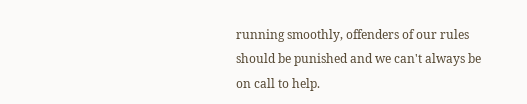running smoothly, offenders of our rules should be punished and we can't always be on call to help.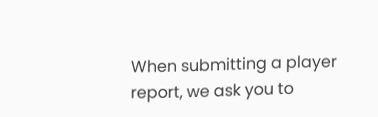When submitting a player report, we ask you to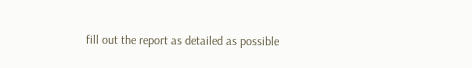fill out the report as detailed as possible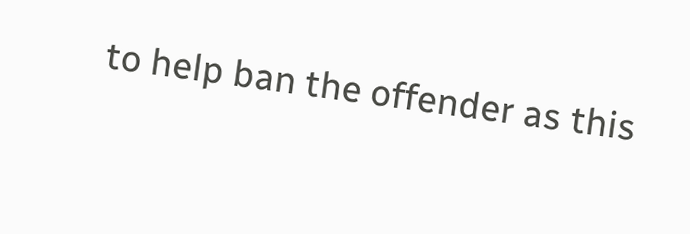to help ban the offender as this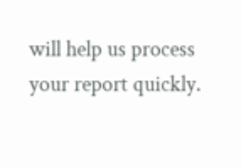will help us process your report quickly.